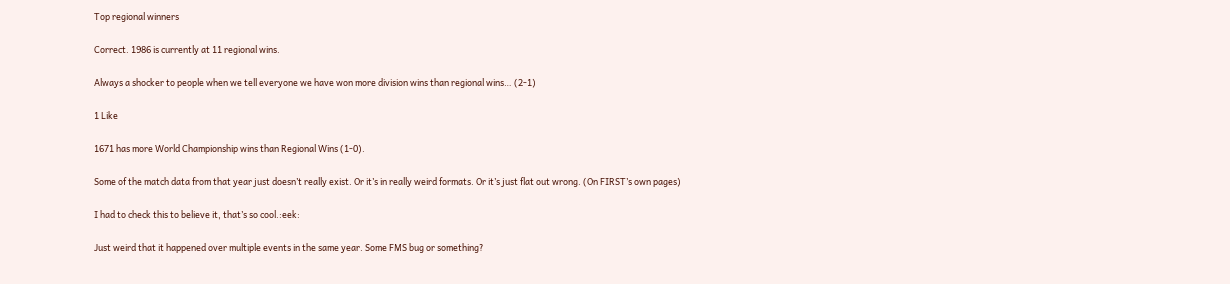Top regional winners

Correct. 1986 is currently at 11 regional wins.

Always a shocker to people when we tell everyone we have won more division wins than regional wins… (2-1)

1 Like

1671 has more World Championship wins than Regional Wins (1-0).

Some of the match data from that year just doesn’t really exist. Or it’s in really weird formats. Or it’s just flat out wrong. (On FIRST’s own pages)

I had to check this to believe it, that’s so cool.:eek:

Just weird that it happened over multiple events in the same year. Some FMS bug or something?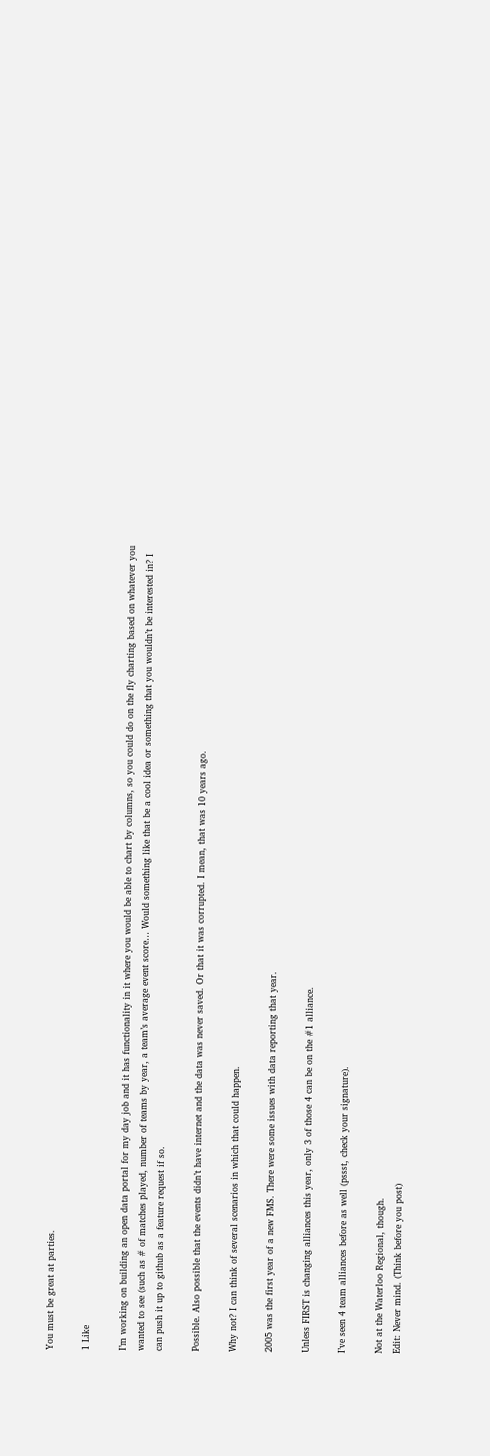You must be great at parties.

1 Like

I’m working on building an open data portal for my day job and it has functionality in it where you would be able to chart by columns, so you could do on the fly charting based on whatever you wanted to see (such as # of matches played, number of teams by year, a team’s average event score… Would something like that be a cool idea or something that you wouldn’t be interested in? I can push it up to github as a feature request if so.

Possible. Also possible that the events didn’t have internet and the data was never saved. Or that it was corrupted. I mean, that was 10 years ago.

Why not? I can think of several scenarios in which that could happen.

2005 was the first year of a new FMS. There were some issues with data reporting that year.

Unless FIRST is changing alliances this year, only 3 of those 4 can be on the #1 alliance.

I’ve seen 4 team alliances before as well (pssst, check your signature).

Not at the Waterloo Regional, though.
Edit: Never mind. (Think before you post)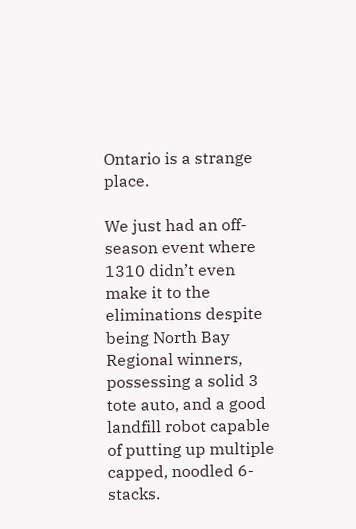Ontario is a strange place.

We just had an off-season event where 1310 didn’t even make it to the eliminations despite being North Bay Regional winners, possessing a solid 3 tote auto, and a good landfill robot capable of putting up multiple capped, noodled 6-stacks.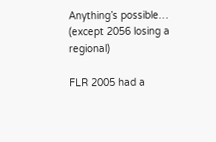Anything’s possible… (except 2056 losing a regional)

FLR 2005 had a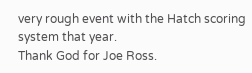very rough event with the Hatch scoring system that year.
Thank God for Joe Ross.